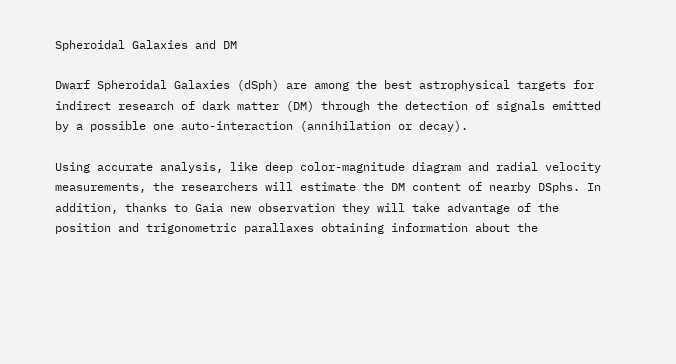Spheroidal Galaxies and DM

Dwarf Spheroidal Galaxies (dSph) are among the best astrophysical targets for indirect research of dark matter (DM) through the detection of signals emitted by a possible one auto-interaction (annihilation or decay).

Using accurate analysis, like deep color-magnitude diagram and radial velocity measurements, the researchers will estimate the DM content of nearby DSphs. In addition, thanks to Gaia new observation they will take advantage of the position and trigonometric parallaxes obtaining information about the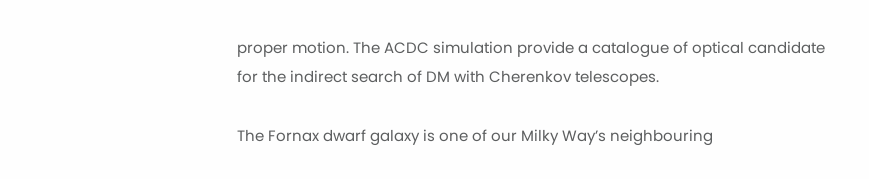proper motion. The ACDC simulation provide a catalogue of optical candidate for the indirect search of DM with Cherenkov telescopes.

The Fornax dwarf galaxy is one of our Milky Way’s neighbouring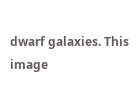dwarf galaxies. This image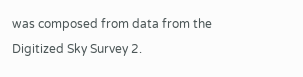was composed from data from the Digitized Sky Survey 2.